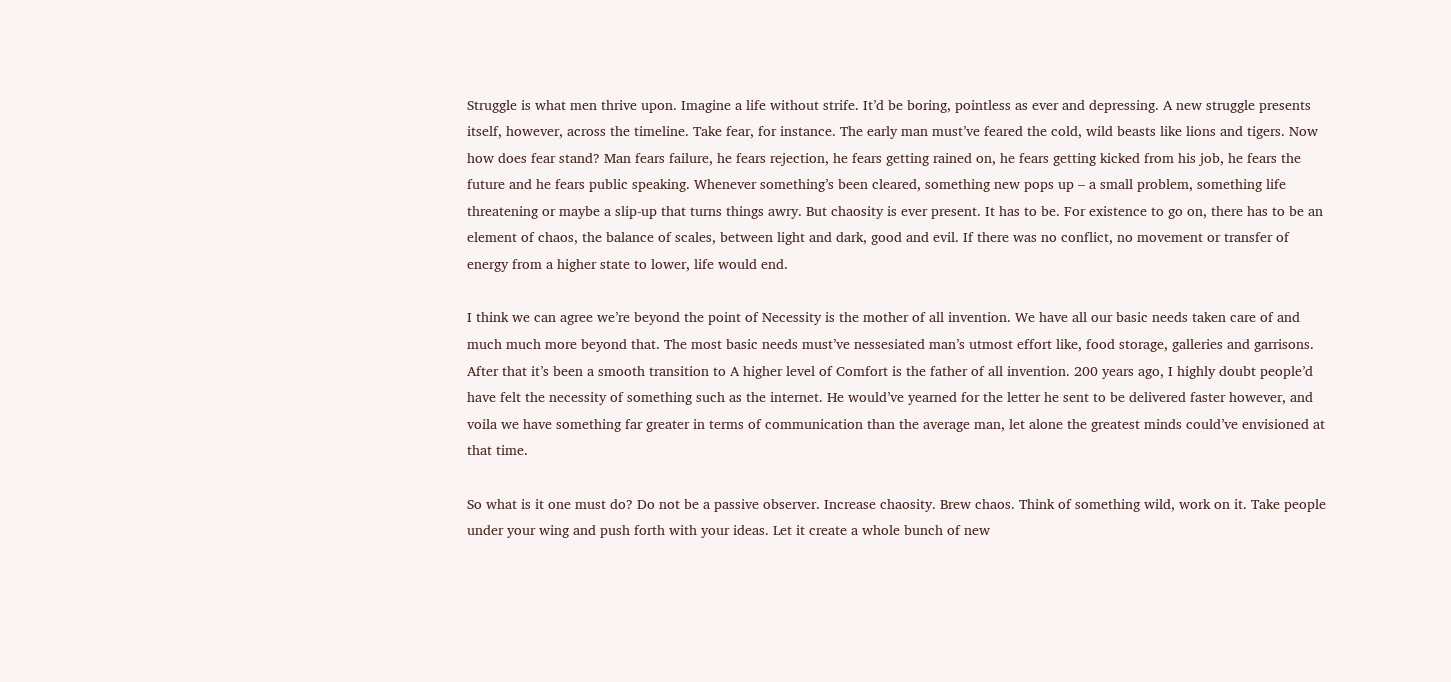Struggle is what men thrive upon. Imagine a life without strife. It’d be boring, pointless as ever and depressing. A new struggle presents itself, however, across the timeline. Take fear, for instance. The early man must’ve feared the cold, wild beasts like lions and tigers. Now how does fear stand? Man fears failure, he fears rejection, he fears getting rained on, he fears getting kicked from his job, he fears the future and he fears public speaking. Whenever something’s been cleared, something new pops up – a small problem, something life threatening or maybe a slip-up that turns things awry. But chaosity is ever present. It has to be. For existence to go on, there has to be an element of chaos, the balance of scales, between light and dark, good and evil. If there was no conflict, no movement or transfer of energy from a higher state to lower, life would end.

I think we can agree we’re beyond the point of Necessity is the mother of all invention. We have all our basic needs taken care of and much much more beyond that. The most basic needs must’ve nessesiated man’s utmost effort like, food storage, galleries and garrisons. After that it’s been a smooth transition to A higher level of Comfort is the father of all invention. 200 years ago, I highly doubt people’d have felt the necessity of something such as the internet. He would’ve yearned for the letter he sent to be delivered faster however, and voila we have something far greater in terms of communication than the average man, let alone the greatest minds could’ve envisioned at that time.

So what is it one must do? Do not be a passive observer. Increase chaosity. Brew chaos. Think of something wild, work on it. Take people under your wing and push forth with your ideas. Let it create a whole bunch of new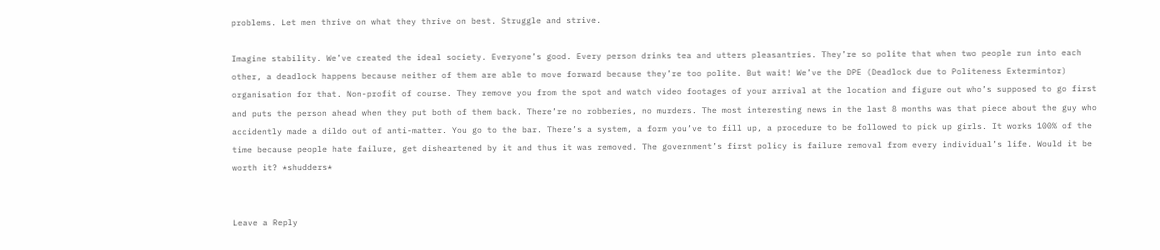problems. Let men thrive on what they thrive on best. Struggle and strive.

Imagine stability. We’ve created the ideal society. Everyone’s good. Every person drinks tea and utters pleasantries. They’re so polite that when two people run into each other, a deadlock happens because neither of them are able to move forward because they’re too polite. But wait! We’ve the DPE (Deadlock due to Politeness Extermintor) organisation for that. Non-profit of course. They remove you from the spot and watch video footages of your arrival at the location and figure out who’s supposed to go first and puts the person ahead when they put both of them back. There’re no robberies, no murders. The most interesting news in the last 8 months was that piece about the guy who accidently made a dildo out of anti-matter. You go to the bar. There’s a system, a form you’ve to fill up, a procedure to be followed to pick up girls. It works 100% of the time because people hate failure, get disheartened by it and thus it was removed. The government’s first policy is failure removal from every individual’s life. Would it be worth it? *shudders*


Leave a Reply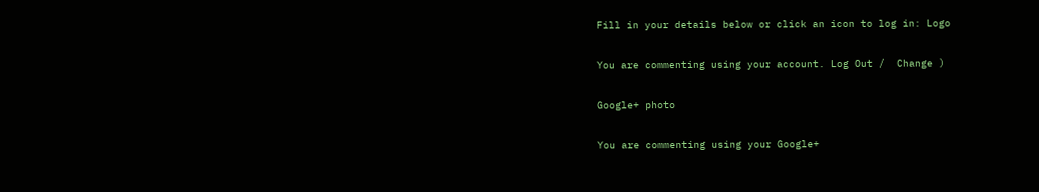Fill in your details below or click an icon to log in: Logo

You are commenting using your account. Log Out /  Change )

Google+ photo

You are commenting using your Google+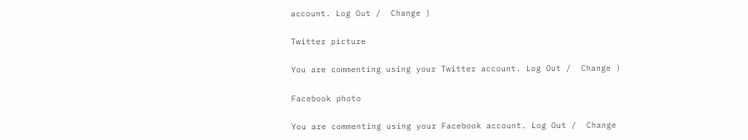account. Log Out /  Change )

Twitter picture

You are commenting using your Twitter account. Log Out /  Change )

Facebook photo

You are commenting using your Facebook account. Log Out /  Change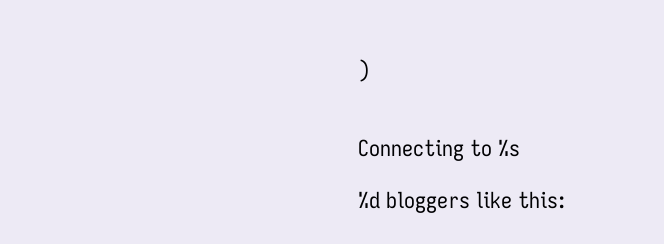)


Connecting to %s

%d bloggers like this: